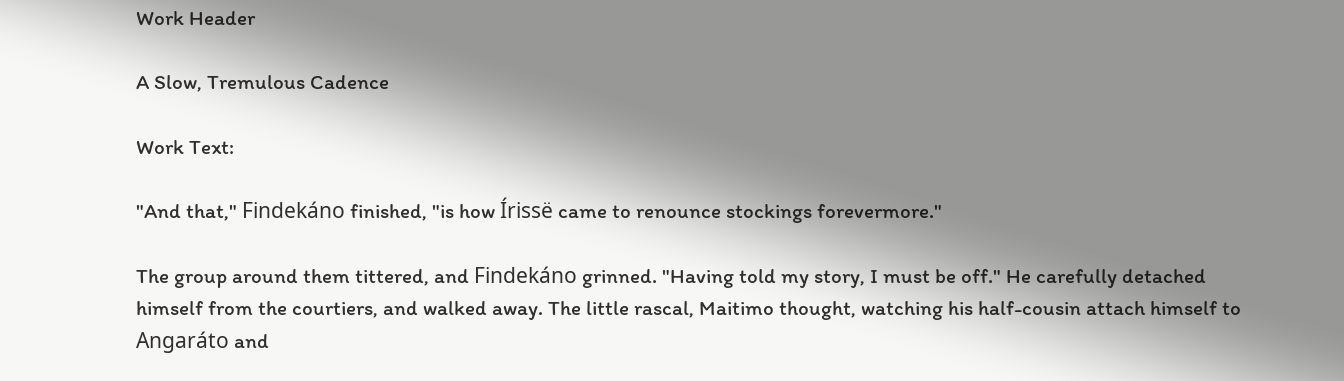Work Header

A Slow, Tremulous Cadence

Work Text:

"And that," Findekáno finished, "is how Írissë came to renounce stockings forevermore."

The group around them tittered, and Findekáno grinned. "Having told my story, I must be off." He carefully detached himself from the courtiers, and walked away. The little rascal, Maitimo thought, watching his half-cousin attach himself to Angaráto and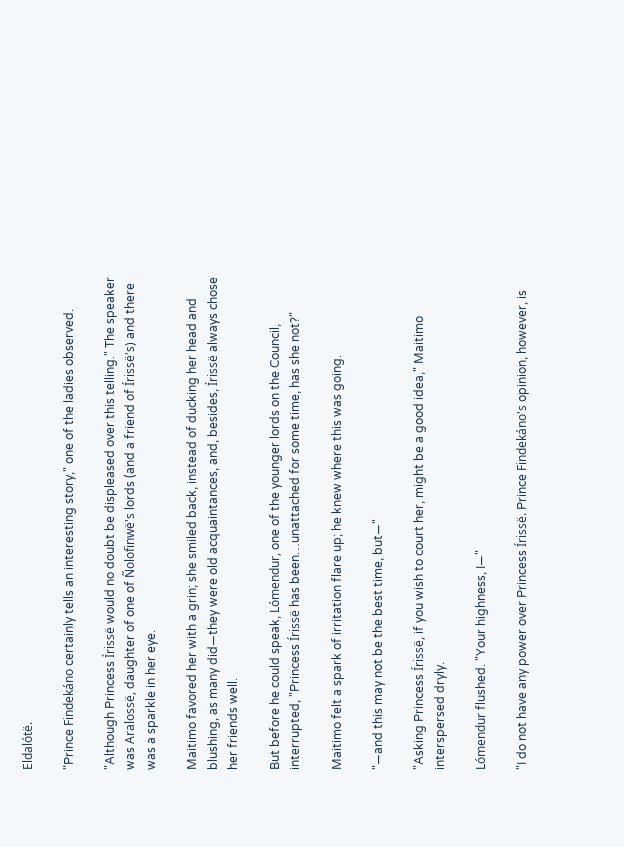Eldalótë.

"Prince Findekáno certainly tells an interesting story," one of the ladies observed.

"Although Princess Írissë would no doubt be displeased over this telling." The speaker was Aralossë, daughter of one of Ñolofinwë's lords (and a friend of Írissë's) and there was a sparkle in her eye.

Maitimo favored her with a grin; she smiled back, instead of ducking her head and blushing, as many did—they were old acquaintances, and, besides, Írissë always chose her friends well.

But before he could speak, Lómendur, one of the younger lords on the Council, interrupted, "Princess Írissë has been…unattached for some time, has she not?"

Maitimo felt a spark of irritation flare up; he knew where this was going.

"—and this may not be the best time, but—"

"Asking Princess Írissë, if you wish to court her, might be a good idea," Maitimo interspersed dryly.

Lómendur flushed. "Your highness, I—"

"I do not have any power over Princess Írissë. Prince Findekáno's opinion, however, is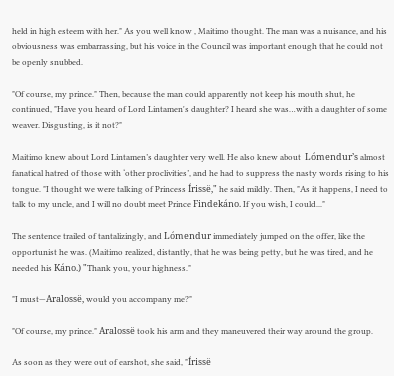held in high esteem with her." As you well know , Maitimo thought. The man was a nuisance, and his obviousness was embarrassing, but his voice in the Council was important enough that he could not be openly snubbed.

"Of course, my prince." Then, because the man could apparently not keep his mouth shut, he continued, "Have you heard of Lord Lintamen's daughter? I heard she was…with a daughter of some weaver. Disgusting, is it not?"

Maitimo knew about Lord Lintamen’s daughter very well. He also knew about  Lómendur’s almost fanatical hatred of those with ‘other proclivities’, and he had to suppress the nasty words rising to his tongue. "I thought we were talking of Princess Írissë," he said mildly. Then, "As it happens, I need to talk to my uncle, and I will no doubt meet Prince Findekáno. If you wish, I could..."

The sentence trailed of tantalizingly, and Lómendur immediately jumped on the offer, like the opportunist he was. (Maitimo realized, distantly, that he was being petty, but he was tired, and he needed his Káno.) "Thank you, your highness."

"I must—Aralossë, would you accompany me?"

"Of course, my prince." Aralossë took his arm and they maneuvered their way around the group.

As soon as they were out of earshot, she said, "Írissë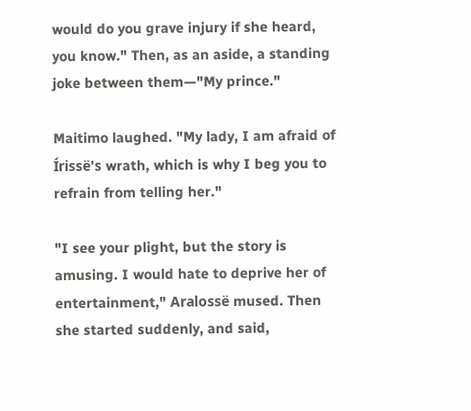would do you grave injury if she heard, you know." Then, as an aside, a standing joke between them—"My prince."

Maitimo laughed. "My lady, I am afraid of Írissë's wrath, which is why I beg you to refrain from telling her."

"I see your plight, but the story is amusing. I would hate to deprive her of entertainment," Aralossë mused. Then she started suddenly, and said,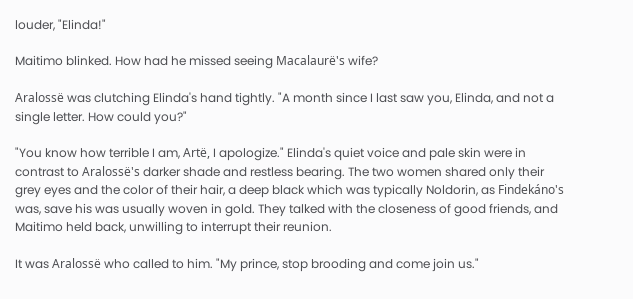louder, "Elinda!"

Maitimo blinked. How had he missed seeing Macalaurë's wife?

Aralossë was clutching Elinda's hand tightly. "A month since I last saw you, Elinda, and not a single letter. How could you?"

"You know how terrible I am, Artë, I apologize." Elinda's quiet voice and pale skin were in contrast to Aralossë's darker shade and restless bearing. The two women shared only their grey eyes and the color of their hair, a deep black which was typically Noldorin, as Findekáno's was, save his was usually woven in gold. They talked with the closeness of good friends, and Maitimo held back, unwilling to interrupt their reunion.

It was Aralossë who called to him. "My prince, stop brooding and come join us."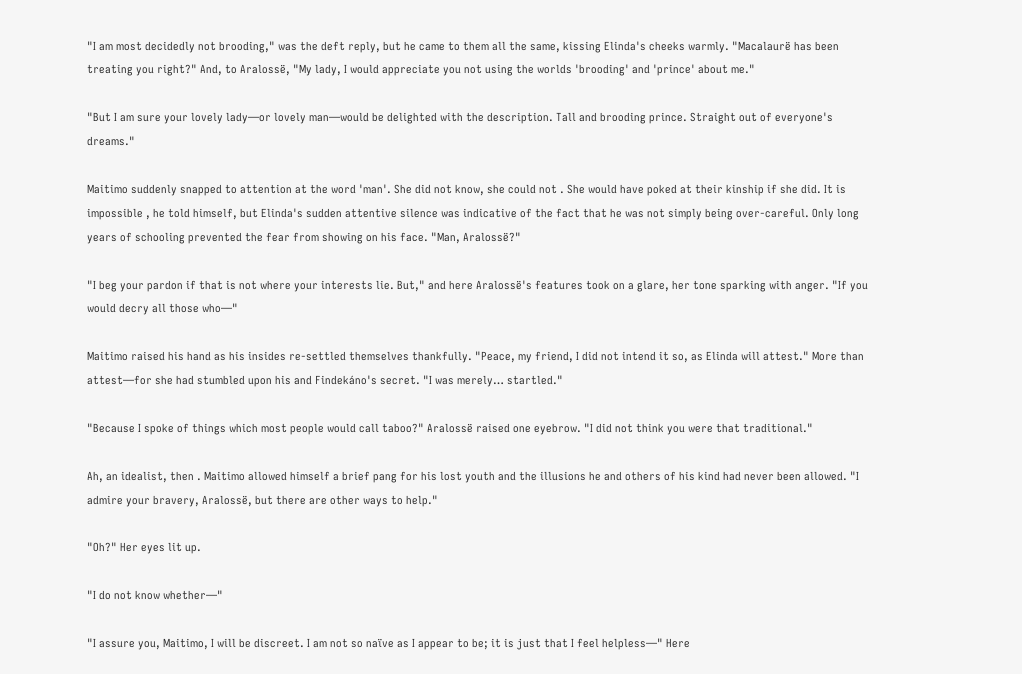"I am most decidedly not brooding," was the deft reply, but he came to them all the same, kissing Elinda's cheeks warmly. "Macalaurë has been treating you right?" And, to Aralossë, "My lady, I would appreciate you not using the worlds 'brooding' and 'prince' about me."

"But I am sure your lovely lady—or lovely man—would be delighted with the description. Tall and brooding prince. Straight out of everyone's dreams."

Maitimo suddenly snapped to attention at the word 'man'. She did not know, she could not . She would have poked at their kinship if she did. It is impossible , he told himself, but Elinda's sudden attentive silence was indicative of the fact that he was not simply being over-careful. Only long years of schooling prevented the fear from showing on his face. "Man, Aralossë?"

"I beg your pardon if that is not where your interests lie. But," and here Aralossë's features took on a glare, her tone sparking with anger. "If you would decry all those who—"

Maitimo raised his hand as his insides re-settled themselves thankfully. "Peace, my friend, I did not intend it so, as Elinda will attest." More than attest—for she had stumbled upon his and Findekáno's secret. "I was merely… startled."

"Because I spoke of things which most people would call taboo?" Aralossë raised one eyebrow. "I did not think you were that traditional."

Ah, an idealist, then . Maitimo allowed himself a brief pang for his lost youth and the illusions he and others of his kind had never been allowed. "I admire your bravery, Aralossë, but there are other ways to help."

"Oh?" Her eyes lit up.

"I do not know whether—"

"I assure you, Maitimo, I will be discreet. I am not so naïve as I appear to be; it is just that I feel helpless—" Here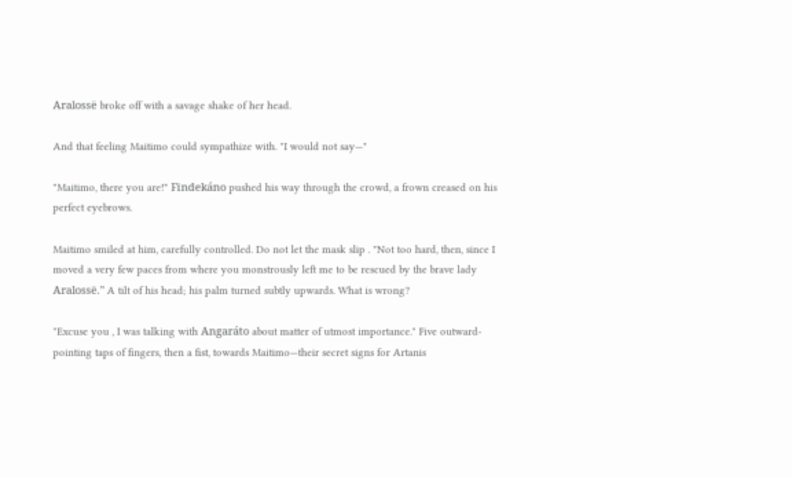Aralossë broke off with a savage shake of her head.

And that feeling Maitimo could sympathize with. "I would not say—"

"Maitimo, there you are!" Findekáno pushed his way through the crowd, a frown creased on his perfect eyebrows.

Maitimo smiled at him, carefully controlled. Do not let the mask slip . "Not too hard, then, since I moved a very few paces from where you monstrously left me to be rescued by the brave lady Aralossë." A tilt of his head; his palm turned subtly upwards. What is wrong?

"Excuse you , I was talking with Angaráto about matter of utmost importance." Five outward-pointing taps of fingers, then a fist, towards Maitimo—their secret signs for Artanis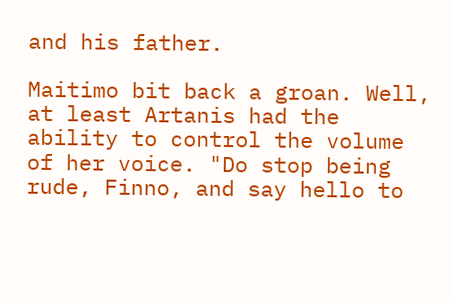and his father.

Maitimo bit back a groan. Well, at least Artanis had the ability to control the volume of her voice. "Do stop being rude, Finno, and say hello to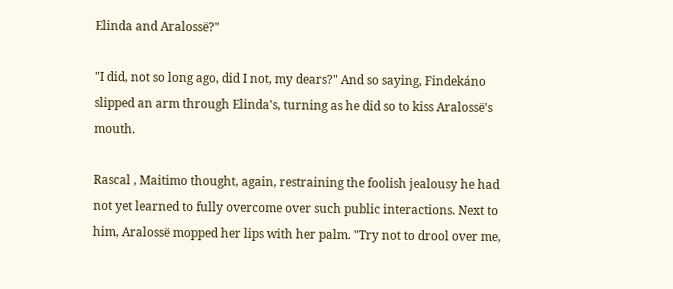Elinda and Aralossë?"

"I did, not so long ago, did I not, my dears?" And so saying, Findekáno slipped an arm through Elinda's, turning as he did so to kiss Aralossë's mouth.

Rascal , Maitimo thought, again, restraining the foolish jealousy he had not yet learned to fully overcome over such public interactions. Next to him, Aralossë mopped her lips with her palm. "Try not to drool over me,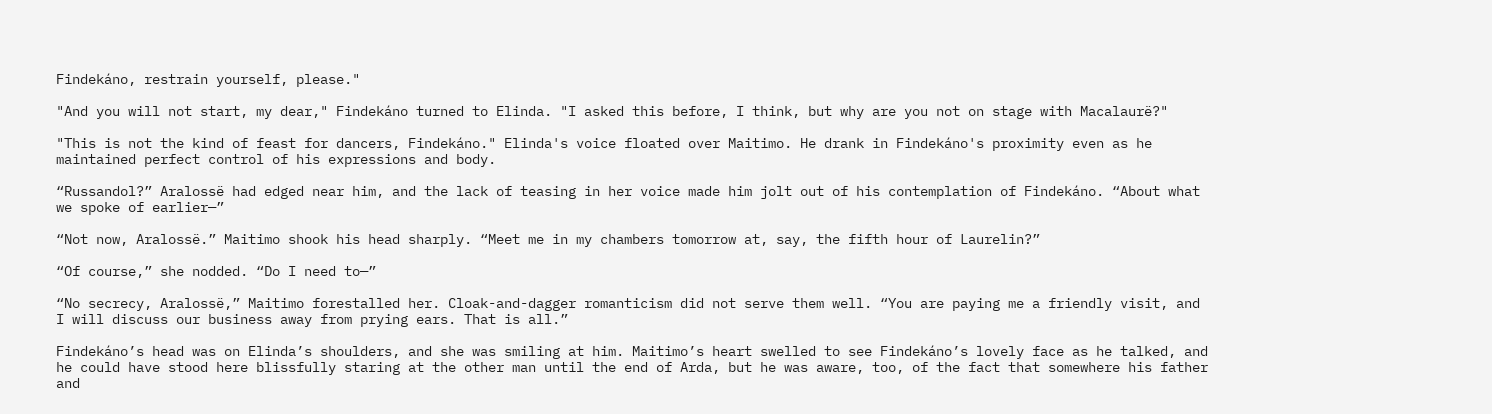Findekáno, restrain yourself, please."

"And you will not start, my dear," Findekáno turned to Elinda. "I asked this before, I think, but why are you not on stage with Macalaurë?"

"This is not the kind of feast for dancers, Findekáno." Elinda's voice floated over Maitimo. He drank in Findekáno's proximity even as he maintained perfect control of his expressions and body.

“Russandol?” Aralossë had edged near him, and the lack of teasing in her voice made him jolt out of his contemplation of Findekáno. “About what we spoke of earlier—”

“Not now, Aralossë.” Maitimo shook his head sharply. “Meet me in my chambers tomorrow at, say, the fifth hour of Laurelin?”

“Of course,” she nodded. “Do I need to—”

“No secrecy, Aralossë,” Maitimo forestalled her. Cloak-and-dagger romanticism did not serve them well. “You are paying me a friendly visit, and I will discuss our business away from prying ears. That is all.”

Findekáno’s head was on Elinda’s shoulders, and she was smiling at him. Maitimo’s heart swelled to see Findekáno’s lovely face as he talked, and he could have stood here blissfully staring at the other man until the end of Arda, but he was aware, too, of the fact that somewhere his father and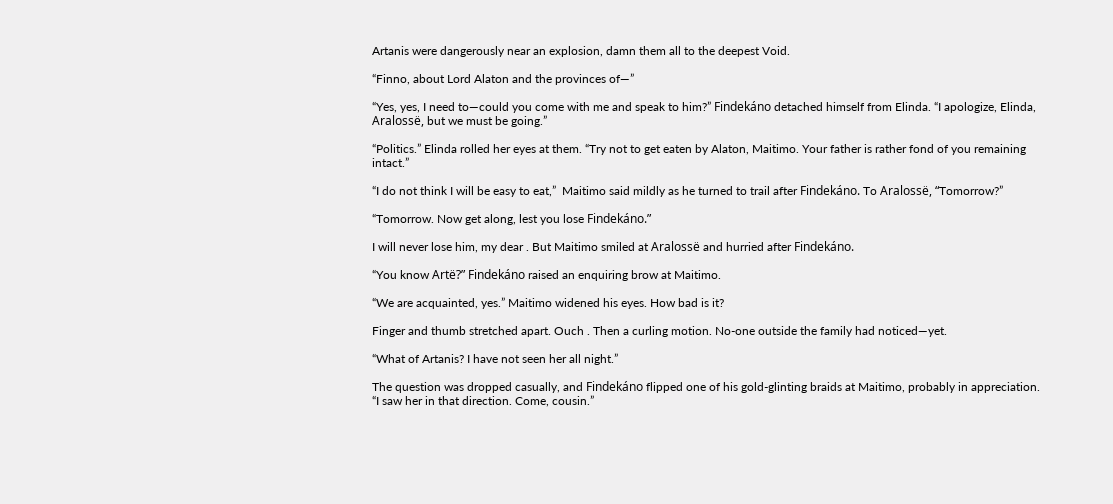Artanis were dangerously near an explosion, damn them all to the deepest Void.

“Finno, about Lord Alaton and the provinces of—”

“Yes, yes, I need to—could you come with me and speak to him?” Findekáno detached himself from Elinda. “I apologize, Elinda, Aralossë, but we must be going.”

“Politics.” Elinda rolled her eyes at them. “Try not to get eaten by Alaton, Maitimo. Your father is rather fond of you remaining intact.”

“I do not think I will be easy to eat,”  Maitimo said mildly as he turned to trail after Findekáno. To Aralossë, “Tomorrow?”

“Tomorrow. Now get along, lest you lose Findekáno.”

I will never lose him, my dear . But Maitimo smiled at Aralossë and hurried after Findekáno.

“You know Artë?” Findekáno raised an enquiring brow at Maitimo.

“We are acquainted, yes.” Maitimo widened his eyes. How bad is it?

Finger and thumb stretched apart. Ouch . Then a curling motion. No-one outside the family had noticed—yet.

“What of Artanis? I have not seen her all night.”

The question was dropped casually, and Findekáno flipped one of his gold-glinting braids at Maitimo, probably in appreciation. “I saw her in that direction. Come, cousin.”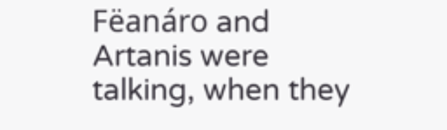Fëanáro and Artanis were talking, when they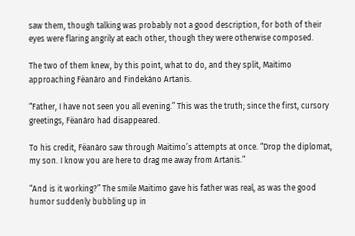saw them, though talking was probably not a good description, for both of their eyes were flaring angrily at each other, though they were otherwise composed.

The two of them knew, by this point, what to do, and they split, Maitimo approaching Fëanáro and Findekáno Artanis.

“Father, I have not seen you all evening.” This was the truth; since the first, cursory greetings, Fëanáro had disappeared.

To his credit, Fëanáro saw through Maitimo’s attempts at once. “Drop the diplomat, my son. I know you are here to drag me away from Artanis.”

“And is it working?” The smile Maitimo gave his father was real, as was the good humor suddenly bubbling up in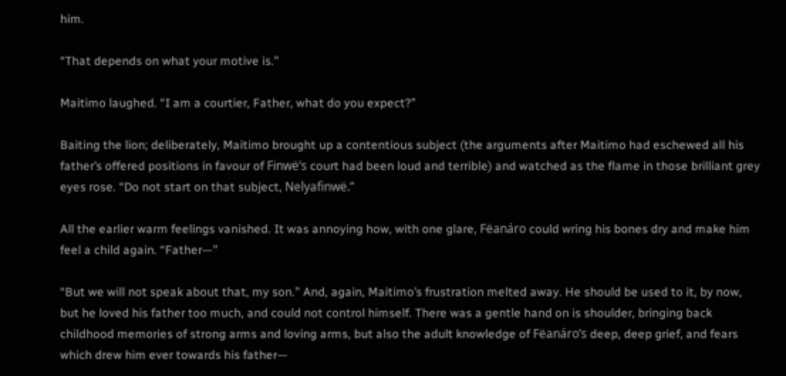him.

“That depends on what your motive is.”

Maitimo laughed. “I am a courtier, Father, what do you expect?”

Baiting the lion; deliberately, Maitimo brought up a contentious subject (the arguments after Maitimo had eschewed all his father’s offered positions in favour of Finwë’s court had been loud and terrible) and watched as the flame in those brilliant grey eyes rose. “Do not start on that subject, Nelyafinwë.”

All the earlier warm feelings vanished. It was annoying how, with one glare, Fëanáro could wring his bones dry and make him feel a child again. “Father—”

“But we will not speak about that, my son.” And, again, Maitimo’s frustration melted away. He should be used to it, by now, but he loved his father too much, and could not control himself. There was a gentle hand on is shoulder, bringing back childhood memories of strong arms and loving arms, but also the adult knowledge of Fëanáro’s deep, deep grief, and fears which drew him ever towards his father—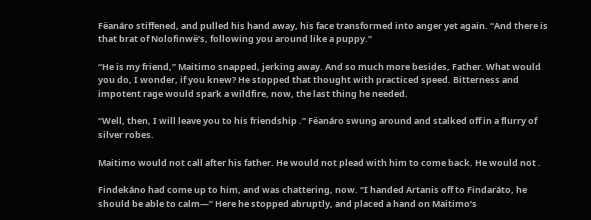Fëanáro stiffened, and pulled his hand away, his face transformed into anger yet again. “And there is that brat of Nolofinwë’s, following you around like a puppy.”

“He is my friend,” Maitimo snapped, jerking away. And so much more besides, Father. What would you do, I wonder, if you knew? He stopped that thought with practiced speed. Bitterness and impotent rage would spark a wildfire, now, the last thing he needed.

“Well, then, I will leave you to his friendship .” Fëanáro swung around and stalked off in a flurry of silver robes.

Maitimo would not call after his father. He would not plead with him to come back. He would not .

Findekáno had come up to him, and was chattering, now. “I handed Artanis off to Findaráto, he should be able to calm—” Here he stopped abruptly, and placed a hand on Maitimo’s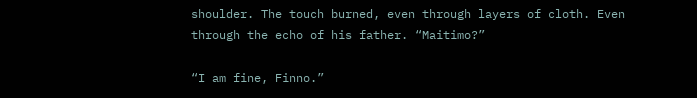shoulder. The touch burned, even through layers of cloth. Even through the echo of his father. “Maitimo?”

“I am fine, Finno.”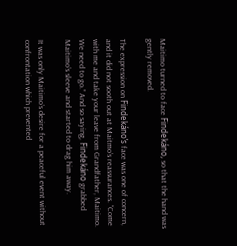Maitimo turned to face Findekáno, so that the hand was gently removed.

The expression on Findekáno’s face was one of concern, and it did not sooth out at Maitmo’s reassurances. “Come with me and take your leave from Grandfather, Maitimo. We need to go.” And so saying, Findekáno grabbed Maitimo’s sleeve and started to drag him away.

It was only Maitimo’s desire for a peaceful event without confrontation which prevented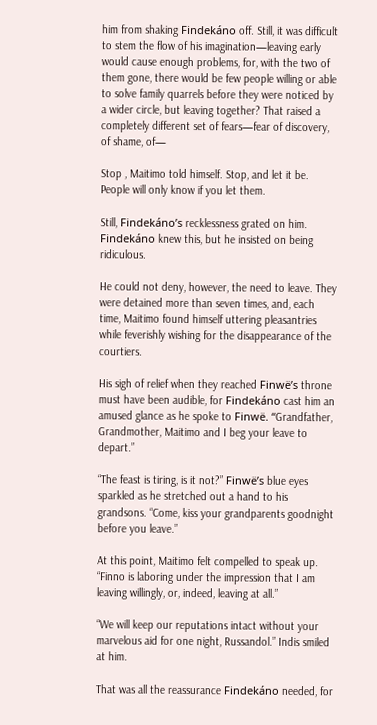him from shaking Findekáno off. Still, it was difficult to stem the flow of his imagination—leaving early would cause enough problems, for, with the two of them gone, there would be few people willing or able to solve family quarrels before they were noticed by a wider circle, but leaving together? That raised a completely different set of fears—fear of discovery, of shame, of—

Stop , Maitimo told himself. Stop, and let it be. People will only know if you let them.

Still, Findekáno’s recklessness grated on him. Findekáno knew this, but he insisted on being ridiculous.

He could not deny, however, the need to leave. They were detained more than seven times, and, each time, Maitimo found himself uttering pleasantries while feverishly wishing for the disappearance of the courtiers.

His sigh of relief when they reached Finwë’s throne must have been audible, for Findekáno cast him an amused glance as he spoke to Finwë. “Grandfather, Grandmother, Maitimo and I beg your leave to depart.”

“The feast is tiring, is it not?” Finwë’s blue eyes sparkled as he stretched out a hand to his grandsons. “Come, kiss your grandparents goodnight before you leave.”

At this point, Maitimo felt compelled to speak up. “Finno is laboring under the impression that I am leaving willingly, or, indeed, leaving at all.”

“We will keep our reputations intact without your marvelous aid for one night, Russandol.” Indis smiled at him.

That was all the reassurance Findekáno needed, for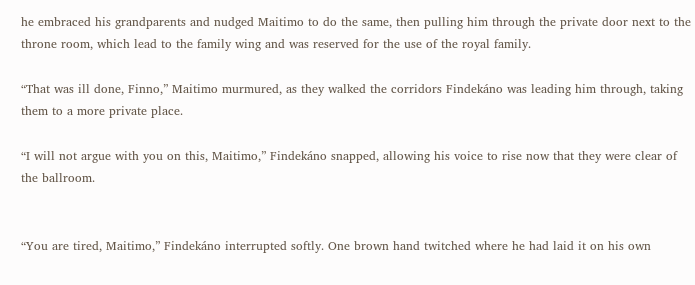he embraced his grandparents and nudged Maitimo to do the same, then pulling him through the private door next to the throne room, which lead to the family wing and was reserved for the use of the royal family.

“That was ill done, Finno,” Maitimo murmured, as they walked the corridors Findekáno was leading him through, taking them to a more private place.

“I will not argue with you on this, Maitimo,” Findekáno snapped, allowing his voice to rise now that they were clear of the ballroom.


“You are tired, Maitimo,” Findekáno interrupted softly. One brown hand twitched where he had laid it on his own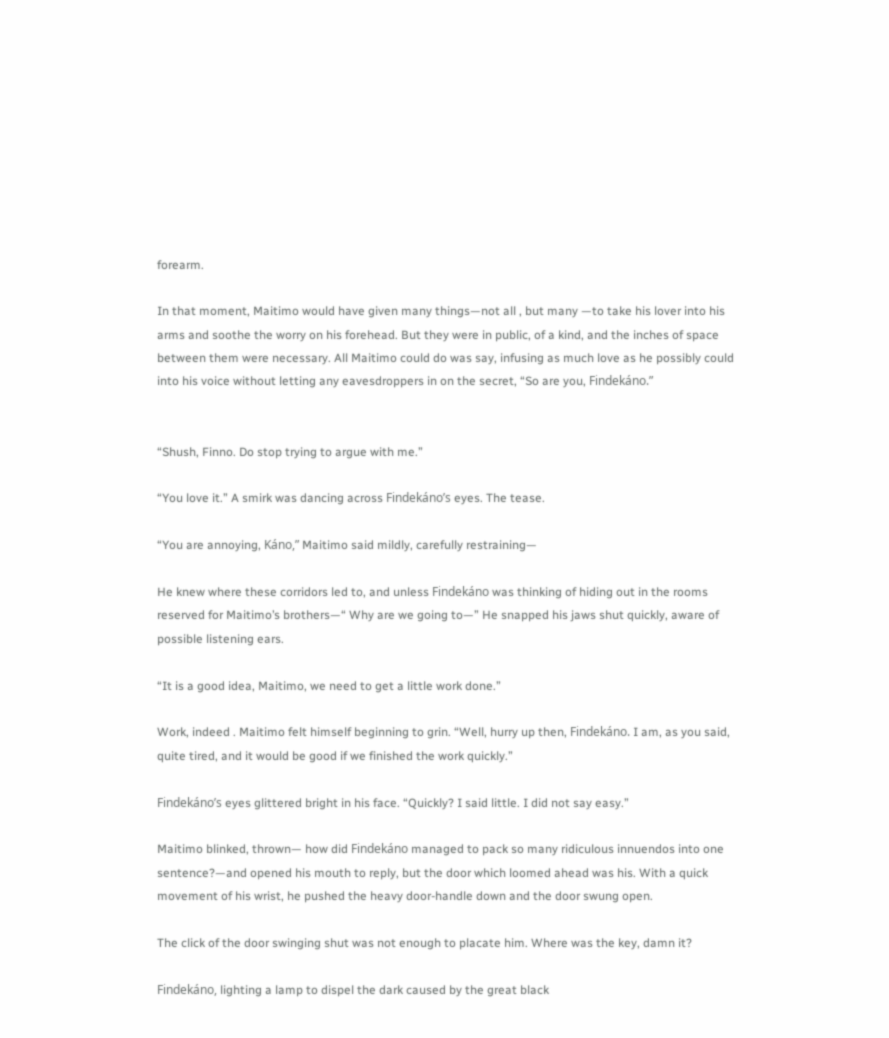forearm.

In that moment, Maitimo would have given many things—not all , but many —to take his lover into his arms and soothe the worry on his forehead. But they were in public, of a kind, and the inches of space between them were necessary. All Maitimo could do was say, infusing as much love as he possibly could into his voice without letting any eavesdroppers in on the secret, “So are you, Findekáno.”


“Shush, Finno. Do stop trying to argue with me.”

“You love it.” A smirk was dancing across Findekáno’s eyes. The tease.

“You are annoying, Káno,” Maitimo said mildly, carefully restraining—

He knew where these corridors led to, and unless Findekáno was thinking of hiding out in the rooms reserved for Maitimo’s brothers—“ Why are we going to—” He snapped his jaws shut quickly, aware of possible listening ears.

“It is a good idea, Maitimo, we need to get a little work done.”

Work, indeed . Maitimo felt himself beginning to grin. “Well, hurry up then, Findekáno. I am, as you said, quite tired, and it would be good if we finished the work quickly.”

Findekáno’s eyes glittered bright in his face. “Quickly? I said little. I did not say easy.”

Maitimo blinked, thrown— how did Findekáno managed to pack so many ridiculous innuendos into one sentence?—and opened his mouth to reply, but the door which loomed ahead was his. With a quick movement of his wrist, he pushed the heavy door-handle down and the door swung open.

The click of the door swinging shut was not enough to placate him. Where was the key, damn it?

Findekáno, lighting a lamp to dispel the dark caused by the great black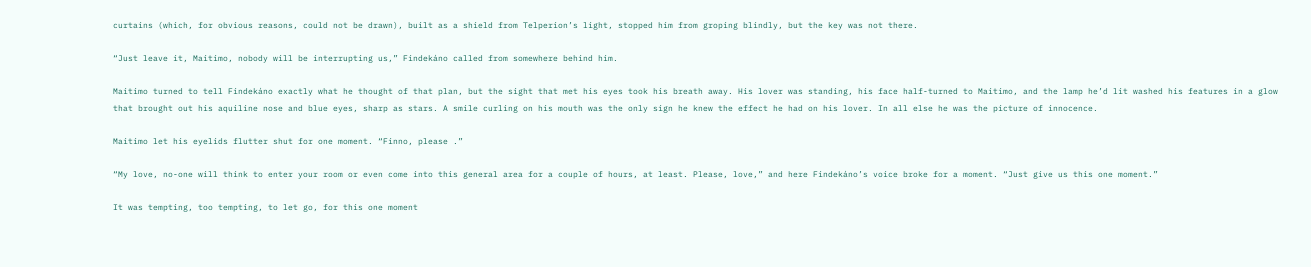curtains (which, for obvious reasons, could not be drawn), built as a shield from Telperion’s light, stopped him from groping blindly, but the key was not there.

“Just leave it, Maitimo, nobody will be interrupting us,” Findekáno called from somewhere behind him.

Maitimo turned to tell Findekáno exactly what he thought of that plan, but the sight that met his eyes took his breath away. His lover was standing, his face half-turned to Maitimo, and the lamp he’d lit washed his features in a glow that brought out his aquiline nose and blue eyes, sharp as stars. A smile curling on his mouth was the only sign he knew the effect he had on his lover. In all else he was the picture of innocence.

Maitimo let his eyelids flutter shut for one moment. “Finno, please .”

“My love, no-one will think to enter your room or even come into this general area for a couple of hours, at least. Please, love,” and here Findekáno’s voice broke for a moment. “Just give us this one moment.”

It was tempting, too tempting, to let go, for this one moment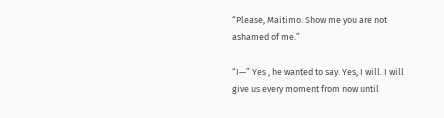“Please, Maitimo. Show me you are not ashamed of me.”

“I—” Yes , he wanted to say. Yes, I will. I will give us every moment from now until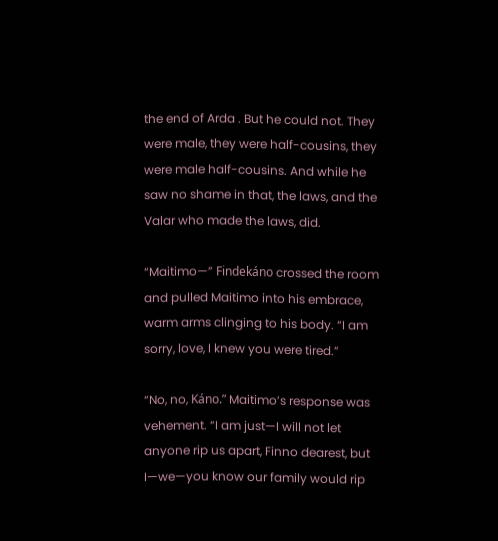the end of Arda . But he could not. They were male, they were half-cousins, they were male half-cousins. And while he saw no shame in that, the laws, and the Valar who made the laws, did.

“Maitimo—” Findekáno crossed the room and pulled Maitimo into his embrace, warm arms clinging to his body. “I am sorry, love, I knew you were tired.”

“No, no, Káno.” Maitimo’s response was vehement. “I am just—I will not let  anyone rip us apart, Finno dearest, but I—we—you know our family would rip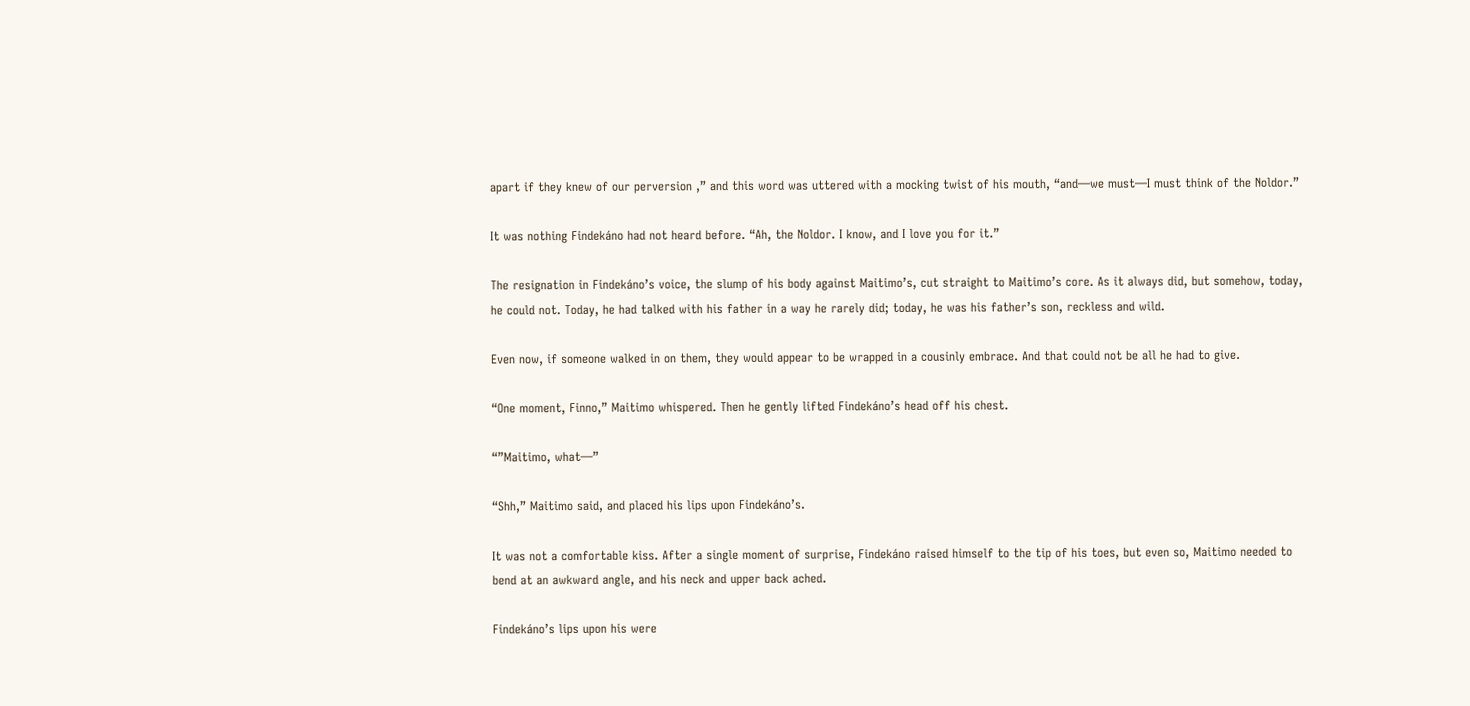apart if they knew of our perversion ,” and this word was uttered with a mocking twist of his mouth, “and—we must—I must think of the Noldor.”

It was nothing Findekáno had not heard before. “Ah, the Noldor. I know, and I love you for it.”

The resignation in Findekáno’s voice, the slump of his body against Maitimo’s, cut straight to Maitimo’s core. As it always did, but somehow, today, he could not. Today, he had talked with his father in a way he rarely did; today, he was his father’s son, reckless and wild.

Even now, if someone walked in on them, they would appear to be wrapped in a cousinly embrace. And that could not be all he had to give.

“One moment, Finno,” Maitimo whispered. Then he gently lifted Findekáno’s head off his chest.

“”Maitimo, what—”

“Shh,” Maitimo said, and placed his lips upon Findekáno’s.

It was not a comfortable kiss. After a single moment of surprise, Findekáno raised himself to the tip of his toes, but even so, Maitimo needed to bend at an awkward angle, and his neck and upper back ached.

Findekáno’s lips upon his were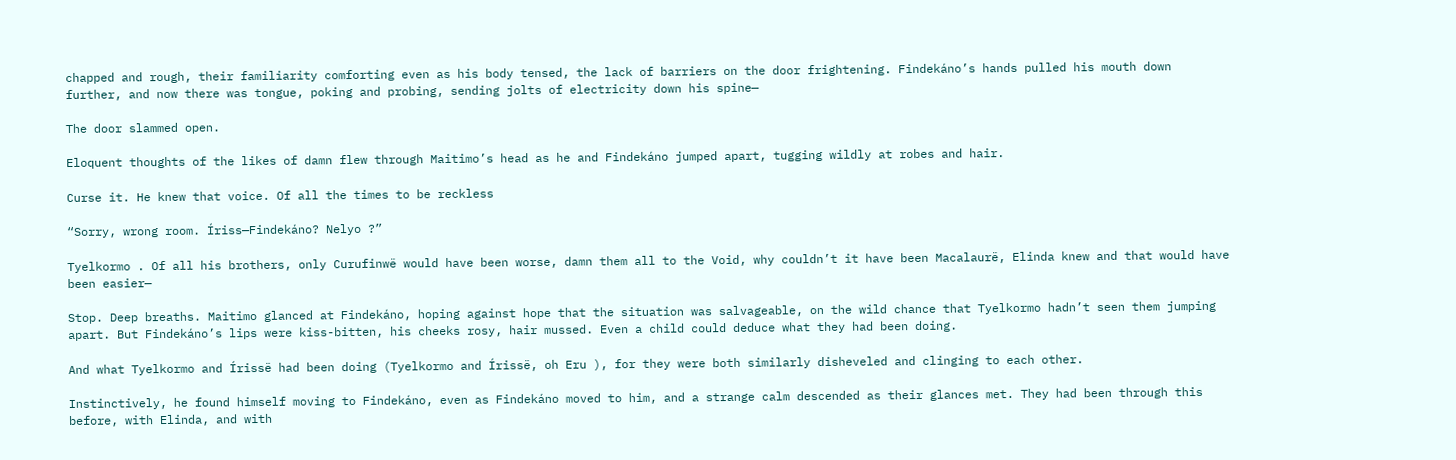chapped and rough, their familiarity comforting even as his body tensed, the lack of barriers on the door frightening. Findekáno’s hands pulled his mouth down further, and now there was tongue, poking and probing, sending jolts of electricity down his spine—

The door slammed open.

Eloquent thoughts of the likes of damn flew through Maitimo’s head as he and Findekáno jumped apart, tugging wildly at robes and hair.

Curse it. He knew that voice. Of all the times to be reckless

“Sorry, wrong room. Íriss—Findekáno? Nelyo ?”

Tyelkormo . Of all his brothers, only Curufinwë would have been worse, damn them all to the Void, why couldn’t it have been Macalaurë, Elinda knew and that would have been easier—

Stop. Deep breaths. Maitimo glanced at Findekáno, hoping against hope that the situation was salvageable, on the wild chance that Tyelkormo hadn’t seen them jumping apart. But Findekáno’s lips were kiss-bitten, his cheeks rosy, hair mussed. Even a child could deduce what they had been doing.

And what Tyelkormo and Írissë had been doing (Tyelkormo and Írissë, oh Eru ), for they were both similarly disheveled and clinging to each other.

Instinctively, he found himself moving to Findekáno, even as Findekáno moved to him, and a strange calm descended as their glances met. They had been through this before, with Elinda, and with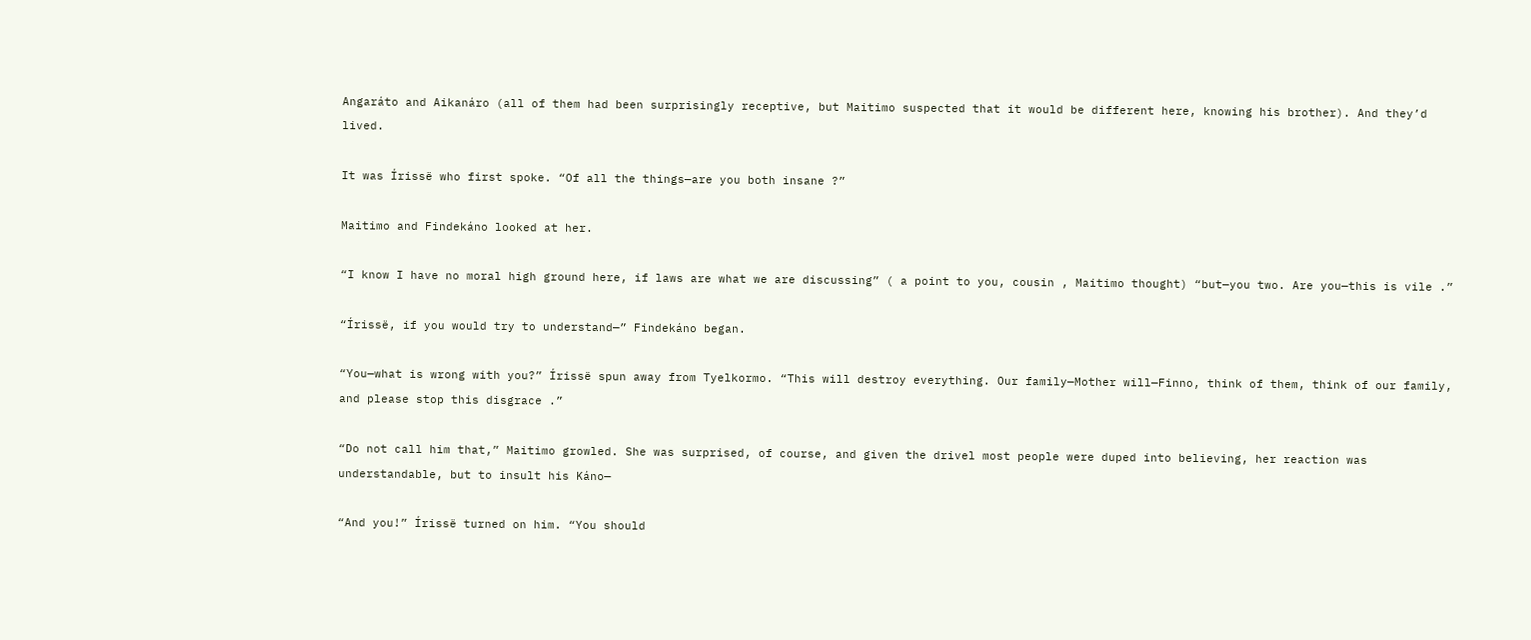Angaráto and Aikanáro (all of them had been surprisingly receptive, but Maitimo suspected that it would be different here, knowing his brother). And they’d lived.

It was Írissë who first spoke. “Of all the things—are you both insane ?”

Maitimo and Findekáno looked at her.

“I know I have no moral high ground here, if laws are what we are discussing” ( a point to you, cousin , Maitimo thought) “but—you two. Are you—this is vile .”

“Írissë, if you would try to understand—” Findekáno began.

“You—what is wrong with you?” Írissë spun away from Tyelkormo. “This will destroy everything. Our family—Mother will—Finno, think of them, think of our family, and please stop this disgrace .”

“Do not call him that,” Maitimo growled. She was surprised, of course, and given the drivel most people were duped into believing, her reaction was understandable, but to insult his Káno—

“And you!” Írissë turned on him. “You should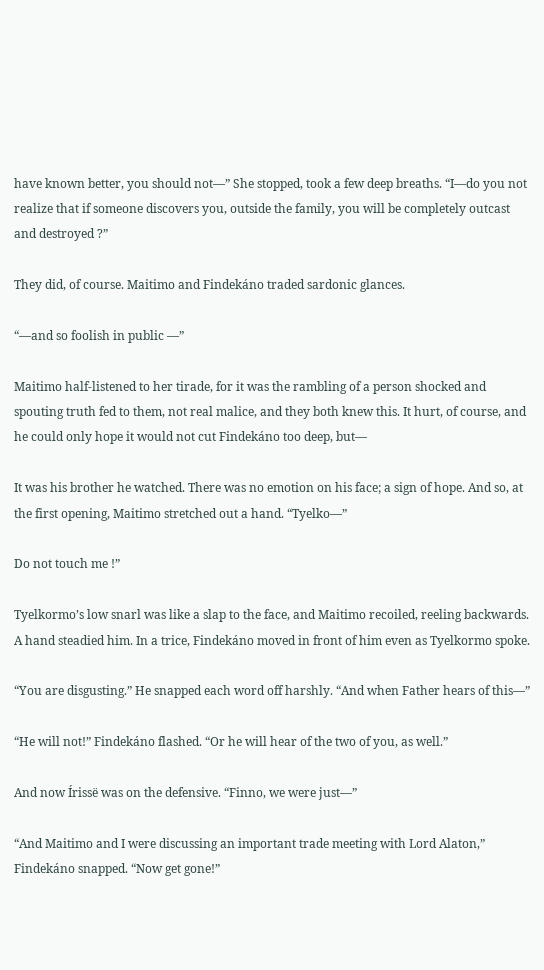have known better, you should not—” She stopped, took a few deep breaths. “I—do you not realize that if someone discovers you, outside the family, you will be completely outcast and destroyed ?”

They did, of course. Maitimo and Findekáno traded sardonic glances.

“—and so foolish in public —”

Maitimo half-listened to her tirade, for it was the rambling of a person shocked and spouting truth fed to them, not real malice, and they both knew this. It hurt, of course, and he could only hope it would not cut Findekáno too deep, but—

It was his brother he watched. There was no emotion on his face; a sign of hope. And so, at the first opening, Maitimo stretched out a hand. “Tyelko—”

Do not touch me !”

Tyelkormo’s low snarl was like a slap to the face, and Maitimo recoiled, reeling backwards. A hand steadied him. In a trice, Findekáno moved in front of him even as Tyelkormo spoke.

“You are disgusting.” He snapped each word off harshly. “And when Father hears of this—”

“He will not!” Findekáno flashed. “Or he will hear of the two of you, as well.”

And now Írissë was on the defensive. “Finno, we were just—”

“And Maitimo and I were discussing an important trade meeting with Lord Alaton,” Findekáno snapped. “Now get gone!”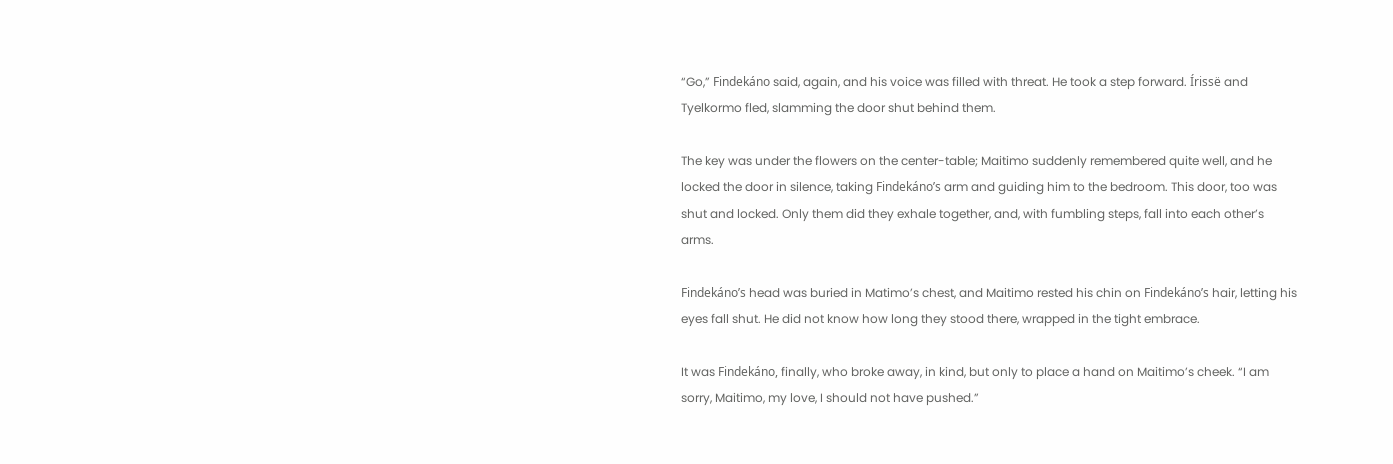“Go,” Findekáno said, again, and his voice was filled with threat. He took a step forward. Írissë and Tyelkormo fled, slamming the door shut behind them.

The key was under the flowers on the center-table; Maitimo suddenly remembered quite well, and he locked the door in silence, taking Findekáno’s arm and guiding him to the bedroom. This door, too was shut and locked. Only them did they exhale together, and, with fumbling steps, fall into each other’s arms.

Findekáno’s head was buried in Matimo’s chest, and Maitimo rested his chin on Findekáno’s hair, letting his eyes fall shut. He did not know how long they stood there, wrapped in the tight embrace.

It was Findekáno, finally, who broke away, in kind, but only to place a hand on Maitimo’s cheek. “I am sorry, Maitimo, my love, I should not have pushed.”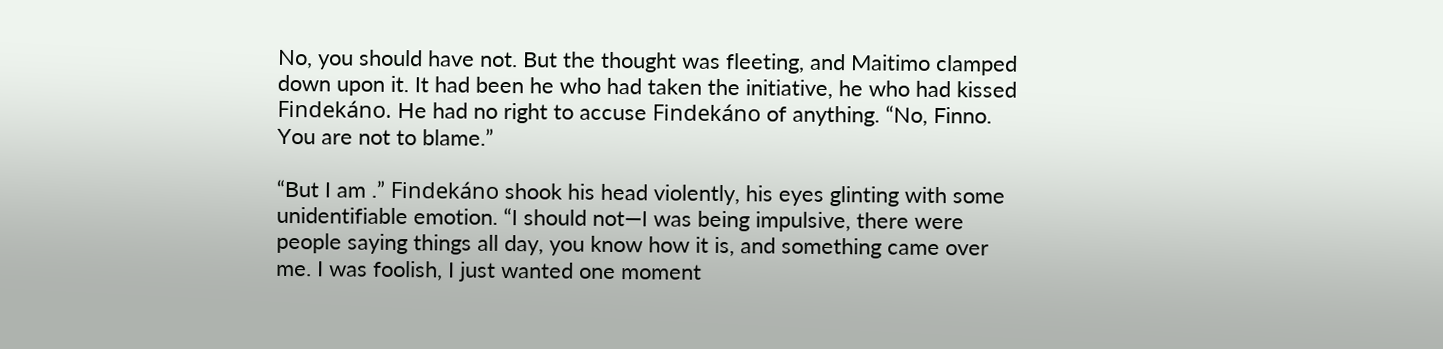No, you should have not. But the thought was fleeting, and Maitimo clamped down upon it. It had been he who had taken the initiative, he who had kissed Findekáno. He had no right to accuse Findekáno of anything. “No, Finno. You are not to blame.”

“But I am .” Findekáno shook his head violently, his eyes glinting with some unidentifiable emotion. “I should not—I was being impulsive, there were people saying things all day, you know how it is, and something came over me. I was foolish, I just wanted one moment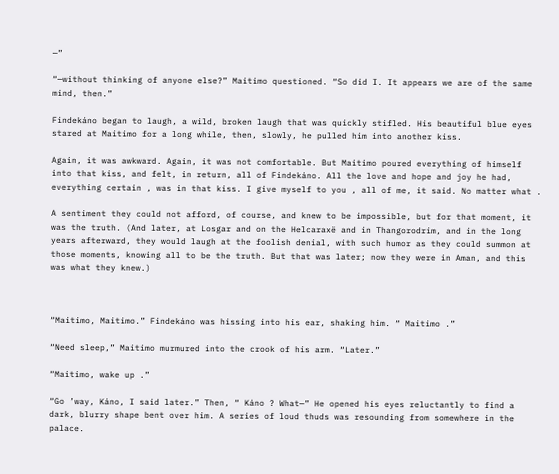—”

“—without thinking of anyone else?” Maitimo questioned. “So did I. It appears we are of the same mind, then.”

Findekáno began to laugh, a wild, broken laugh that was quickly stifled. His beautiful blue eyes stared at Maitimo for a long while, then, slowly, he pulled him into another kiss.

Again, it was awkward. Again, it was not comfortable. But Maitimo poured everything of himself into that kiss, and felt, in return, all of Findekáno. All the love and hope and joy he had, everything certain , was in that kiss. I give myself to you , all of me, it said. No matter what .

A sentiment they could not afford, of course, and knew to be impossible, but for that moment, it was the truth. (And later, at Losgar and on the Helcaraxë and in Thangorodrim, and in the long years afterward, they would laugh at the foolish denial, with such humor as they could summon at those moments, knowing all to be the truth. But that was later; now they were in Aman, and this was what they knew.)



“Maitimo, Maitimo.” Findekáno was hissing into his ear, shaking him. “ Maitimo .”

“Need sleep,” Maitimo murmured into the crook of his arm. “Later.”

“Maitimo, wake up .”

“Go ’way, Káno, I said later.” Then, “ Káno ? What—” He opened his eyes reluctantly to find a dark, blurry shape bent over him. A series of loud thuds was resounding from somewhere in the palace.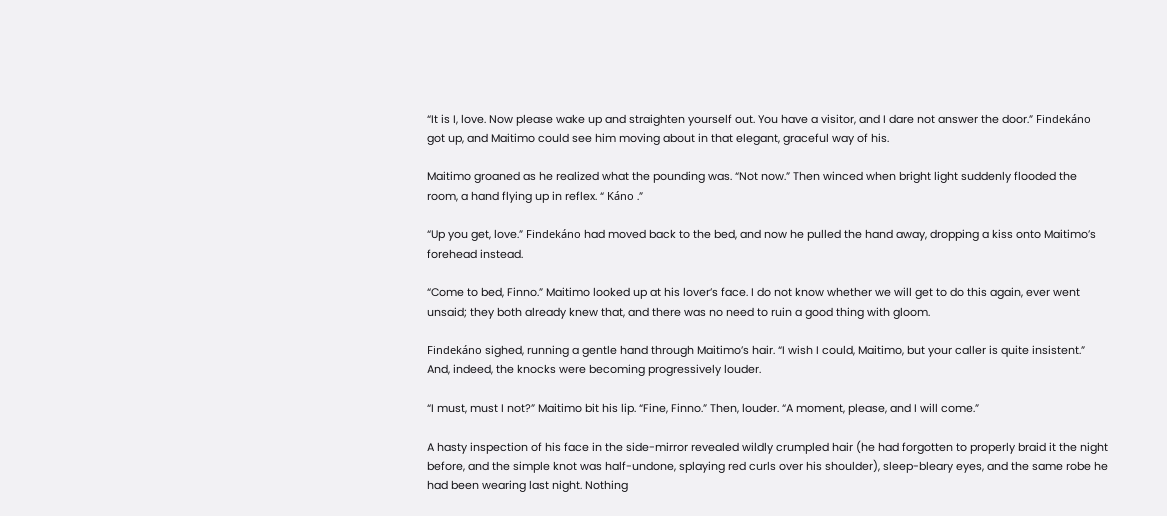“It is I, love. Now please wake up and straighten yourself out. You have a visitor, and I dare not answer the door.” Findekáno got up, and Maitimo could see him moving about in that elegant, graceful way of his.

Maitimo groaned as he realized what the pounding was. “Not now.” Then winced when bright light suddenly flooded the room, a hand flying up in reflex. “ Káno .”

“Up you get, love.” Findekáno had moved back to the bed, and now he pulled the hand away, dropping a kiss onto Maitimo’s forehead instead.

“Come to bed, Finno.” Maitimo looked up at his lover’s face. I do not know whether we will get to do this again, ever went unsaid; they both already knew that, and there was no need to ruin a good thing with gloom.

Findekáno sighed, running a gentle hand through Maitimo’s hair. “I wish I could, Maitimo, but your caller is quite insistent.” And, indeed, the knocks were becoming progressively louder.

“I must, must I not?” Maitimo bit his lip. “Fine, Finno.” Then, louder. “A moment, please, and I will come.”

A hasty inspection of his face in the side-mirror revealed wildly crumpled hair (he had forgotten to properly braid it the night before, and the simple knot was half-undone, splaying red curls over his shoulder), sleep-bleary eyes, and the same robe he had been wearing last night. Nothing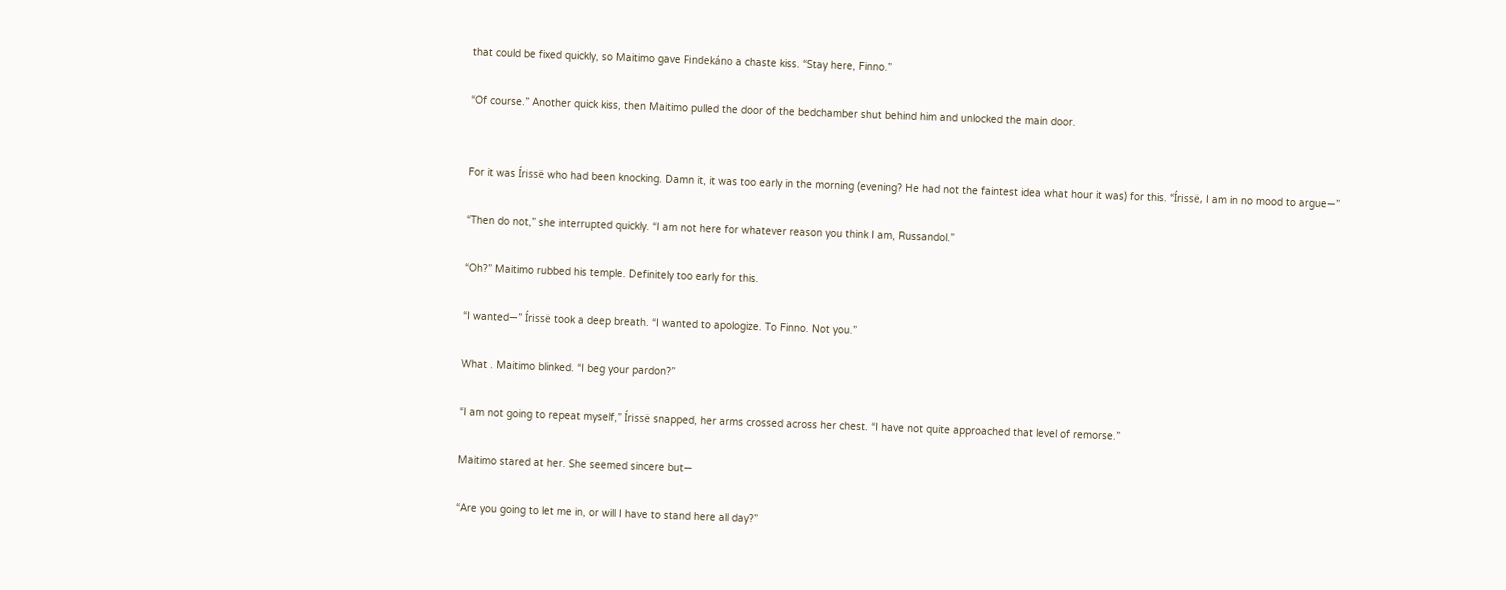that could be fixed quickly, so Maitimo gave Findekáno a chaste kiss. “Stay here, Finno.”

“Of course.” Another quick kiss, then Maitimo pulled the door of the bedchamber shut behind him and unlocked the main door.


For it was Írissë who had been knocking. Damn it, it was too early in the morning (evening? He had not the faintest idea what hour it was) for this. “Írissë, I am in no mood to argue—”

“Then do not,” she interrupted quickly. “I am not here for whatever reason you think I am, Russandol.”

“Oh?” Maitimo rubbed his temple. Definitely too early for this.

“I wanted—” Írissë took a deep breath. “I wanted to apologize. To Finno. Not you.”

What . Maitimo blinked. “I beg your pardon?”

“I am not going to repeat myself,” Írissë snapped, her arms crossed across her chest. “I have not quite approached that level of remorse.”

Maitimo stared at her. She seemed sincere but—

“Are you going to let me in, or will I have to stand here all day?”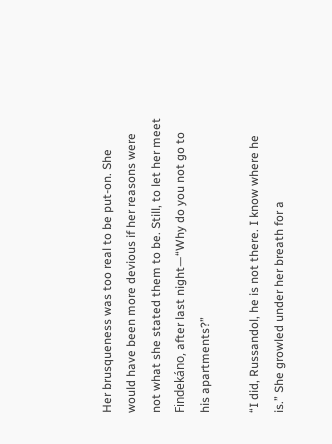Her brusqueness was too real to be put-on. She would have been more devious if her reasons were not what she stated them to be. Still, to let her meet Findekáno, after last night—“Why do you not go to his apartments?”

“I did, Russandol, he is not there. I know where he is.” She growled under her breath for a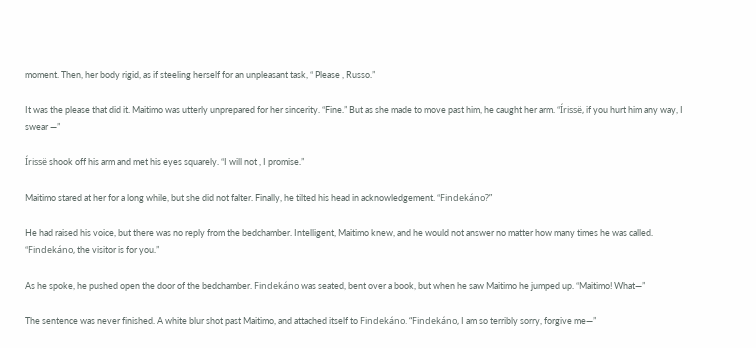moment. Then, her body rigid, as if steeling herself for an unpleasant task, “ Please , Russo.”

It was the please that did it. Maitimo was utterly unprepared for her sincerity. “Fine.” But as she made to move past him, he caught her arm. “Írissë, if you hurt him any way, I swear —”

Írissë shook off his arm and met his eyes squarely. “I will not , I promise.”

Maitimo stared at her for a long while, but she did not falter. Finally, he tilted his head in acknowledgement. “Findekáno?”

He had raised his voice, but there was no reply from the bedchamber. Intelligent, Maitimo knew, and he would not answer no matter how many times he was called. “Findekáno, the visitor is for you.”

As he spoke, he pushed open the door of the bedchamber. Findekáno was seated, bent over a book, but when he saw Maitimo he jumped up. “Maitimo! What—”

The sentence was never finished. A white blur shot past Maitimo, and attached itself to Findekáno. “Findekáno, I am so terribly sorry, forgive me—”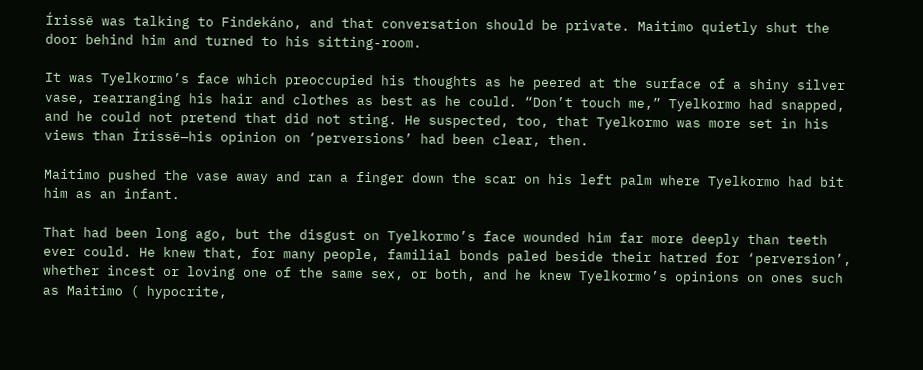Írissë was talking to Findekáno, and that conversation should be private. Maitimo quietly shut the door behind him and turned to his sitting-room.

It was Tyelkormo’s face which preoccupied his thoughts as he peered at the surface of a shiny silver vase, rearranging his hair and clothes as best as he could. “Don’t touch me,” Tyelkormo had snapped, and he could not pretend that did not sting. He suspected, too, that Tyelkormo was more set in his views than Írissë—his opinion on ‘perversions’ had been clear, then.

Maitimo pushed the vase away and ran a finger down the scar on his left palm where Tyelkormo had bit him as an infant.

That had been long ago, but the disgust on Tyelkormo’s face wounded him far more deeply than teeth ever could. He knew that, for many people, familial bonds paled beside their hatred for ‘perversion’, whether incest or loving one of the same sex, or both, and he knew Tyelkormo’s opinions on ones such as Maitimo ( hypocrite,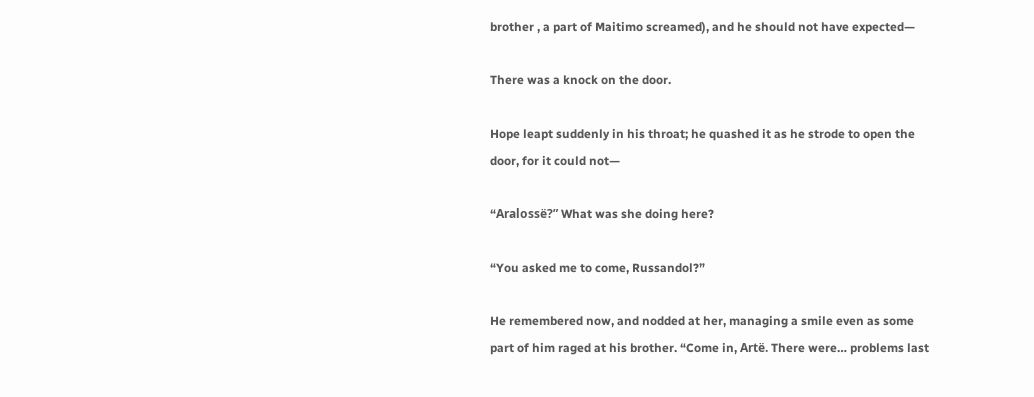brother , a part of Maitimo screamed), and he should not have expected—

There was a knock on the door.

Hope leapt suddenly in his throat; he quashed it as he strode to open the door, for it could not—

“Aralossë?” What was she doing here?

“You asked me to come, Russandol?”

He remembered now, and nodded at her, managing a smile even as some part of him raged at his brother. “Come in, Artë. There were… problems last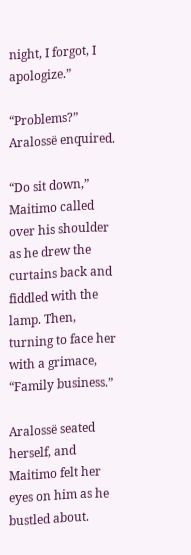night, I forgot, I apologize.”

“Problems?” Aralossë enquired.

“Do sit down,” Maitimo called over his shoulder as he drew the curtains back and fiddled with the lamp. Then, turning to face her with a grimace, “Family business.”

Aralossë seated herself, and Maitimo felt her eyes on him as he bustled about.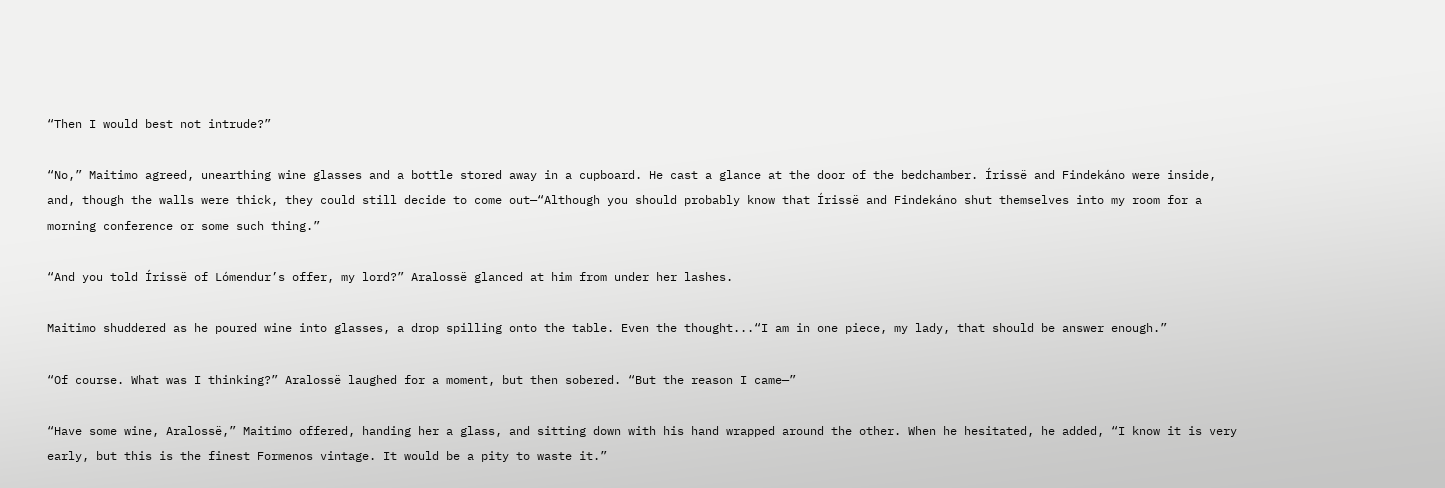“Then I would best not intrude?”

“No,” Maitimo agreed, unearthing wine glasses and a bottle stored away in a cupboard. He cast a glance at the door of the bedchamber. Írissë and Findekáno were inside, and, though the walls were thick, they could still decide to come out—“Although you should probably know that Írissë and Findekáno shut themselves into my room for a morning conference or some such thing.”

“And you told Írissë of Lómendur’s offer, my lord?” Aralossë glanced at him from under her lashes.

Maitimo shuddered as he poured wine into glasses, a drop spilling onto the table. Even the thought...“I am in one piece, my lady, that should be answer enough.”

“Of course. What was I thinking?” Aralossë laughed for a moment, but then sobered. “But the reason I came—”

“Have some wine, Aralossë,” Maitimo offered, handing her a glass, and sitting down with his hand wrapped around the other. When he hesitated, he added, “I know it is very early, but this is the finest Formenos vintage. It would be a pity to waste it.”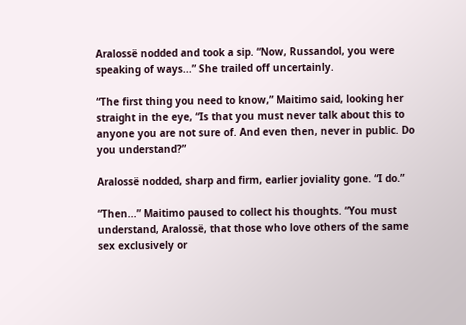Aralossë nodded and took a sip. “Now, Russandol, you were speaking of ways...” She trailed off uncertainly.

“The first thing you need to know,” Maitimo said, looking her straight in the eye, “Is that you must never talk about this to anyone you are not sure of. And even then, never in public. Do you understand?”

Aralossë nodded, sharp and firm, earlier joviality gone. “I do.”

“Then...” Maitimo paused to collect his thoughts. “You must understand, Aralossë, that those who love others of the same sex exclusively or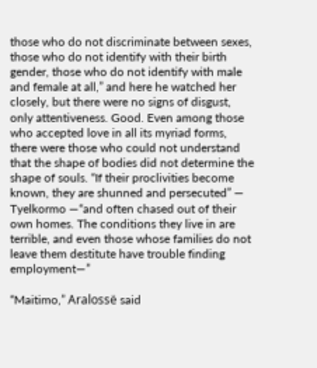those who do not discriminate between sexes, those who do not identify with their birth gender, those who do not identify with male and female at all,” and here he watched her closely, but there were no signs of disgust, only attentiveness. Good. Even among those who accepted love in all its myriad forms, there were those who could not understand that the shape of bodies did not determine the shape of souls. “If their proclivities become known, they are shunned and persecuted” — Tyelkormo —“and often chased out of their own homes. The conditions they live in are terrible, and even those whose families do not leave them destitute have trouble finding employment—”

“Maitimo,” Aralossë said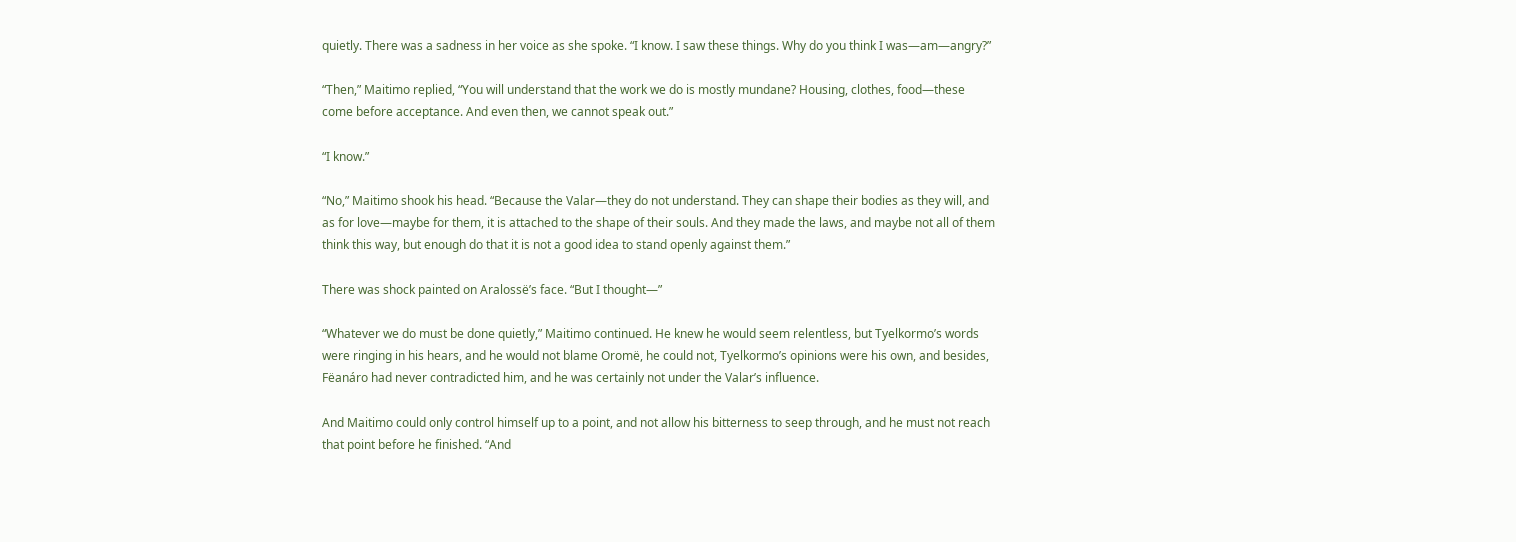quietly. There was a sadness in her voice as she spoke. “I know. I saw these things. Why do you think I was—am—angry?”

“Then,” Maitimo replied, “You will understand that the work we do is mostly mundane? Housing, clothes, food—these come before acceptance. And even then, we cannot speak out.”

“I know.”

“No,” Maitimo shook his head. “Because the Valar—they do not understand. They can shape their bodies as they will, and as for love—maybe for them, it is attached to the shape of their souls. And they made the laws, and maybe not all of them think this way, but enough do that it is not a good idea to stand openly against them.”

There was shock painted on Aralossë’s face. “But I thought—”

“Whatever we do must be done quietly,” Maitimo continued. He knew he would seem relentless, but Tyelkormo’s words were ringing in his hears, and he would not blame Oromë, he could not, Tyelkormo’s opinions were his own, and besides, Fëanáro had never contradicted him, and he was certainly not under the Valar’s influence.

And Maitimo could only control himself up to a point, and not allow his bitterness to seep through, and he must not reach that point before he finished. “And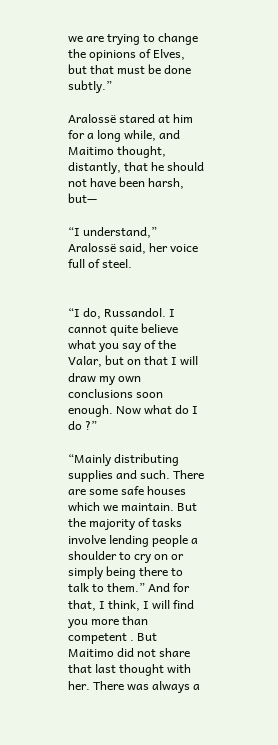we are trying to change the opinions of Elves, but that must be done subtly.”

Aralossë stared at him for a long while, and Maitimo thought, distantly, that he should not have been harsh, but—

“I understand,” Aralossë said, her voice full of steel.


“I do, Russandol. I cannot quite believe what you say of the Valar, but on that I will draw my own conclusions soon enough. Now what do I do ?”

“Mainly distributing supplies and such. There are some safe houses which we maintain. But the majority of tasks involve lending people a shoulder to cry on or simply being there to talk to them.” And for that, I think, I will find you more than competent . But Maitimo did not share that last thought with her. There was always a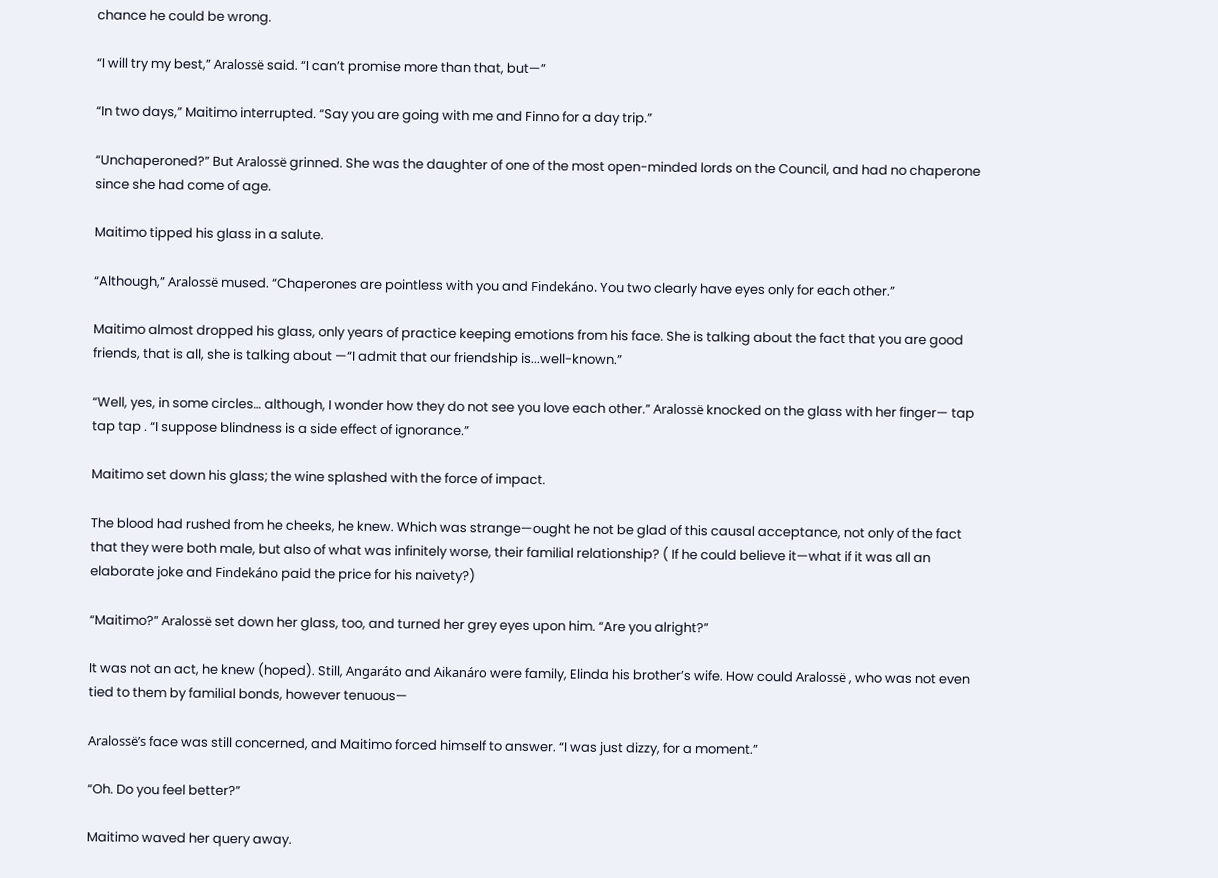chance he could be wrong.

“I will try my best,” Aralossë said. “I can’t promise more than that, but—”

“In two days,” Maitimo interrupted. “Say you are going with me and Finno for a day trip.”

“Unchaperoned?” But Aralossë grinned. She was the daughter of one of the most open-minded lords on the Council, and had no chaperone since she had come of age.

Maitimo tipped his glass in a salute.

“Although,” Aralossë mused. “Chaperones are pointless with you and Findekáno. You two clearly have eyes only for each other.”

Maitimo almost dropped his glass, only years of practice keeping emotions from his face. She is talking about the fact that you are good friends, that is all, she is talking about —“I admit that our friendship is...well-known.”

“Well, yes, in some circles… although, I wonder how they do not see you love each other.” Aralossë knocked on the glass with her finger— tap tap tap . “I suppose blindness is a side effect of ignorance.”

Maitimo set down his glass; the wine splashed with the force of impact.

The blood had rushed from he cheeks, he knew. Which was strange—ought he not be glad of this causal acceptance, not only of the fact that they were both male, but also of what was infinitely worse, their familial relationship? ( If he could believe it—what if it was all an elaborate joke and Findekáno paid the price for his naivety?)

“Maitimo?” Aralossë set down her glass, too, and turned her grey eyes upon him. “Are you alright?”

It was not an act, he knew (hoped). Still, Angaráto and Aikanáro were family, Elinda his brother’s wife. How could Aralossë , who was not even tied to them by familial bonds, however tenuous—

Aralossë’s face was still concerned, and Maitimo forced himself to answer. “I was just dizzy, for a moment.”

“Oh. Do you feel better?”

Maitimo waved her query away.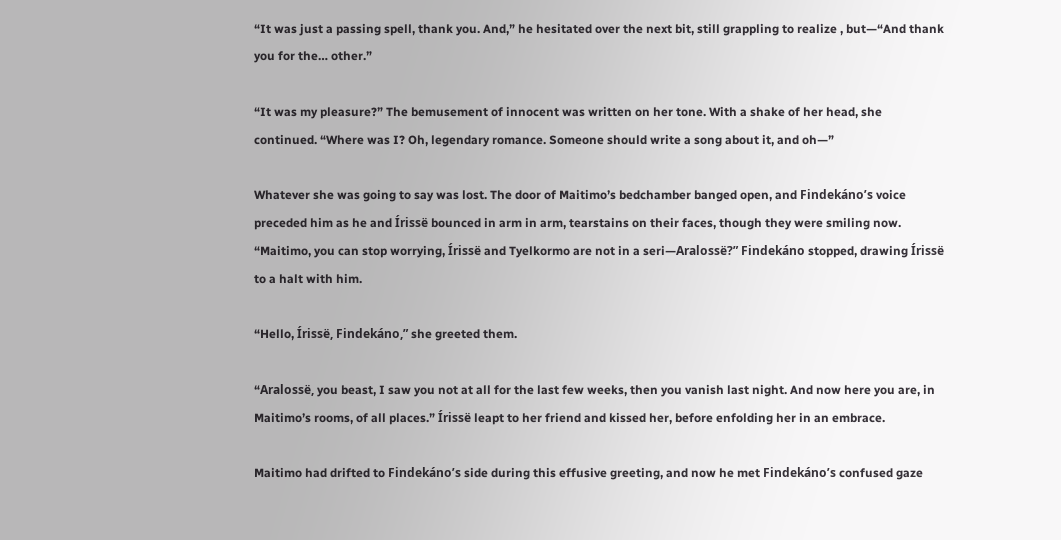“It was just a passing spell, thank you. And,” he hesitated over the next bit, still grappling to realize , but—“And thank you for the… other.”

“It was my pleasure?” The bemusement of innocent was written on her tone. With a shake of her head, she continued. “Where was I? Oh, legendary romance. Someone should write a song about it, and oh—”

Whatever she was going to say was lost. The door of Maitimo’s bedchamber banged open, and Findekáno’s voice preceded him as he and Írissë bounced in arm in arm, tearstains on their faces, though they were smiling now. “Maitimo, you can stop worrying, Írissë and Tyelkormo are not in a seri—Aralossë?” Findekáno stopped, drawing Írissë to a halt with him.

“Hello, Írissë, Findekáno,” she greeted them.

“Aralossë, you beast, I saw you not at all for the last few weeks, then you vanish last night. And now here you are, in Maitimo’s rooms, of all places.” Írissë leapt to her friend and kissed her, before enfolding her in an embrace.

Maitimo had drifted to Findekáno’s side during this effusive greeting, and now he met Findekáno’s confused gaze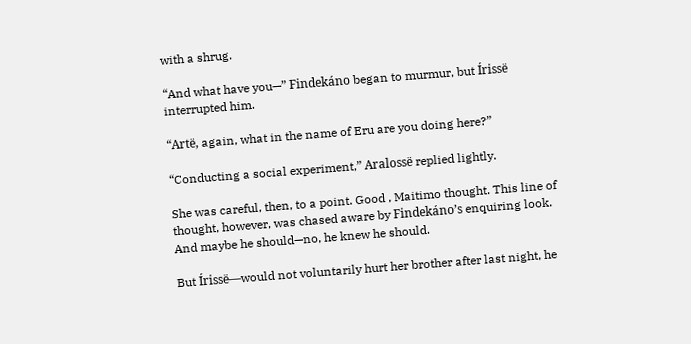with a shrug.

“And what have you—” Findekáno began to murmur, but Írissë interrupted him.

“Artë, again, what in the name of Eru are you doing here?”

“Conducting a social experiment,” Aralossë replied lightly.

She was careful, then, to a point. Good , Maitimo thought. This line of thought, however, was chased aware by Findekáno’s enquiring look. And maybe he should—no, he knew he should.

But Írissë—would not voluntarily hurt her brother after last night, he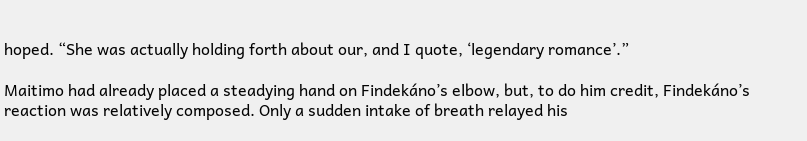hoped. “She was actually holding forth about our, and I quote, ‘legendary romance’.”

Maitimo had already placed a steadying hand on Findekáno’s elbow, but, to do him credit, Findekáno’s reaction was relatively composed. Only a sudden intake of breath relayed his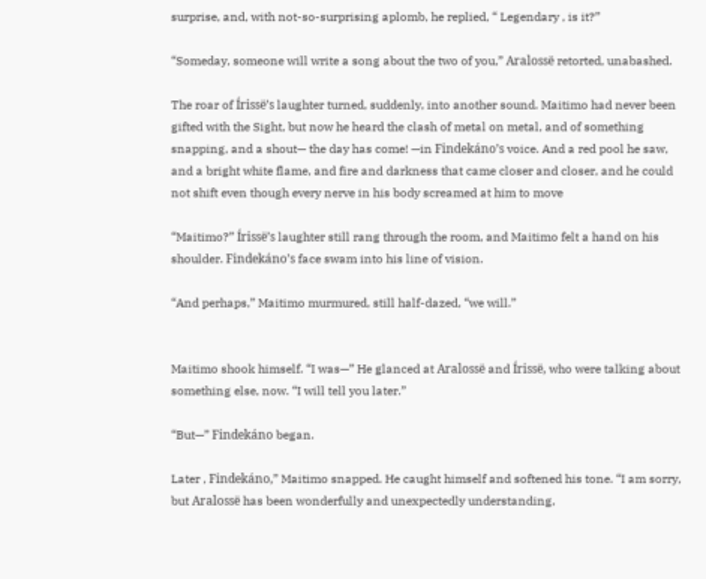surprise, and, with not-so-surprising aplomb, he replied, “ Legendary , is it?”

“Someday, someone will write a song about the two of you,” Aralossë retorted, unabashed.

The roar of Írissë’s laughter turned, suddenly, into another sound. Maitimo had never been gifted with the Sight, but now he heard the clash of metal on metal, and of something snapping, and a shout— the day has come! —in Findekáno’s voice. And a red pool he saw, and a bright white flame, and fire and darkness that came closer and closer, and he could not shift even though every nerve in his body screamed at him to move

“Maitimo?” Írissë’s laughter still rang through the room, and Maitimo felt a hand on his shoulder. Findekáno’s face swam into his line of vision.

“And perhaps,” Maitimo murmured, still half-dazed, “we will.”


Maitimo shook himself. “I was—” He glanced at Aralossë and Írissë, who were talking about something else, now. “I will tell you later.”

“But—” Findekáno began.

Later , Findekáno,” Maitimo snapped. He caught himself and softened his tone. “I am sorry, but Aralossë has been wonderfully and unexpectedly understanding,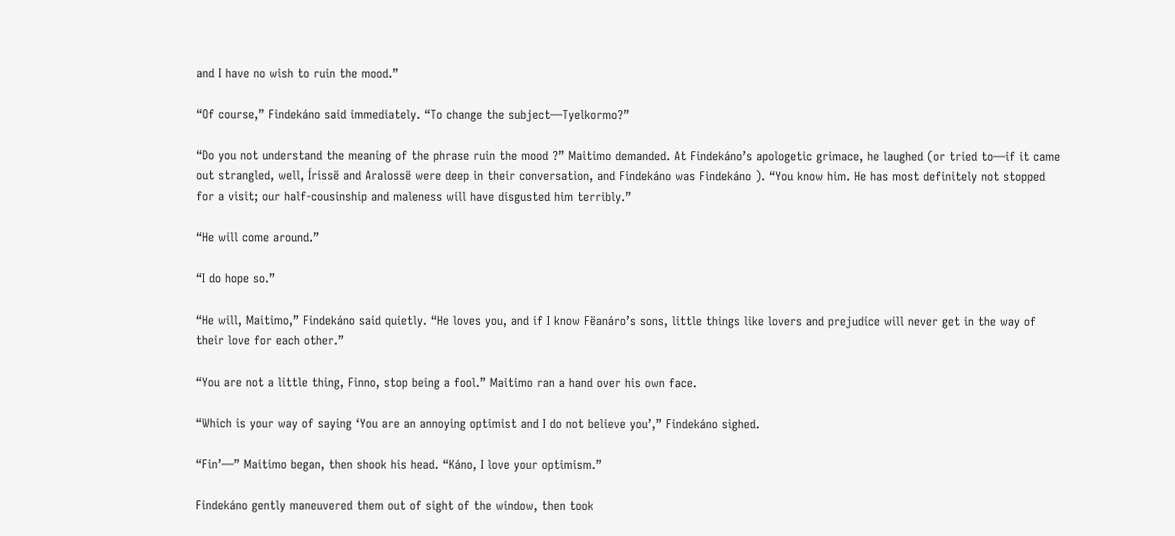and I have no wish to ruin the mood.”

“Of course,” Findekáno said immediately. “To change the subject—Tyelkormo?”

“Do you not understand the meaning of the phrase ruin the mood ?” Maitimo demanded. At Findekáno’s apologetic grimace, he laughed (or tried to—if it came out strangled, well, Írissë and Aralossë were deep in their conversation, and Findekáno was Findekáno ). “You know him. He has most definitely not stopped for a visit; our half-cousinship and maleness will have disgusted him terribly.”

“He will come around.”

“I do hope so.”

“He will, Maitimo,” Findekáno said quietly. “He loves you, and if I know Fëanáro’s sons, little things like lovers and prejudice will never get in the way of their love for each other.”

“You are not a little thing, Finno, stop being a fool.” Maitimo ran a hand over his own face.

“Which is your way of saying ‘You are an annoying optimist and I do not believe you’,” Findekáno sighed.

“Fin’—” Maitimo began, then shook his head. “Káno, I love your optimism.”

Findekáno gently maneuvered them out of sight of the window, then took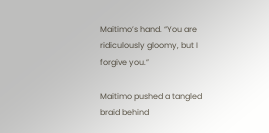Maitimo’s hand. “You are ridiculously gloomy, but I forgive you.”

Maitimo pushed a tangled braid behind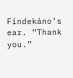Findekáno’s ear. “Thank you.”